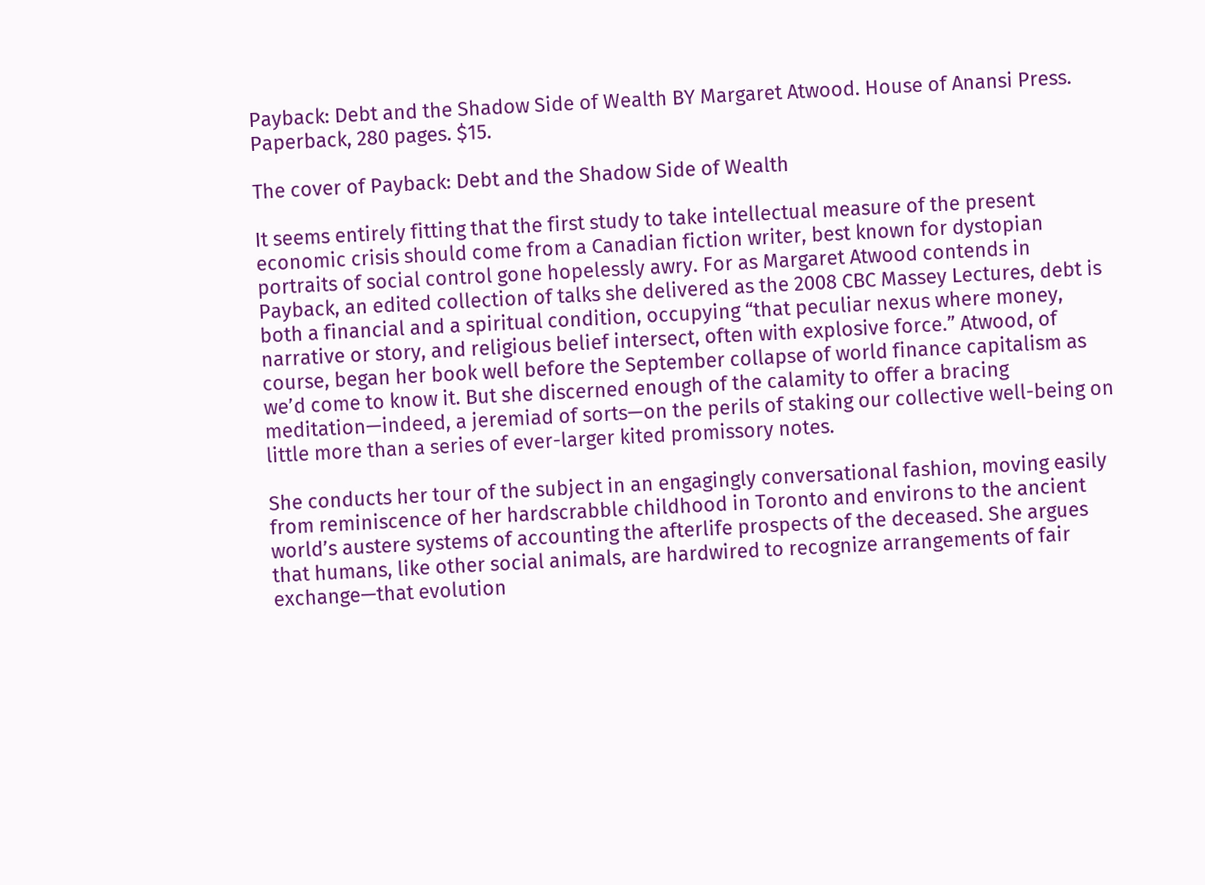Payback: Debt and the Shadow Side of Wealth BY Margaret Atwood. House of Anansi Press. Paperback, 280 pages. $15.

The cover of Payback: Debt and the Shadow Side of Wealth

It seems entirely fitting that the first study to take intellectual measure of the present economic crisis should come from a Canadian fiction writer, best known for dystopian portraits of social control gone hopelessly awry. For as Margaret Atwood contends in Payback, an edited collection of talks she delivered as the 2008 CBC Massey Lectures, debt is both a financial and a spiritual condition, occupying “that peculiar nexus where money, narrative or story, and religious belief intersect, often with explosive force.” Atwood, of course, began her book well before the September collapse of world finance capitalism as we’d come to know it. But she discerned enough of the calamity to offer a bracing meditation—indeed, a jeremiad of sorts—on the perils of staking our collective well-being on little more than a series of ever-larger kited promissory notes.

She conducts her tour of the subject in an engagingly conversational fashion, moving easily from reminiscence of her hardscrabble childhood in Toronto and environs to the ancient world’s austere systems of accounting the afterlife prospects of the deceased. She argues that humans, like other social animals, are hardwired to recognize arrangements of fair exchange—that evolution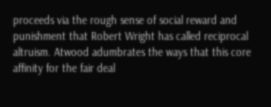proceeds via the rough sense of social reward and punishment that Robert Wright has called reciprocal altruism. Atwood adumbrates the ways that this core affinity for the fair deal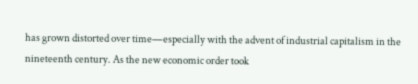has grown distorted over time—especially with the advent of industrial capitalism in the nineteenth century. As the new economic order took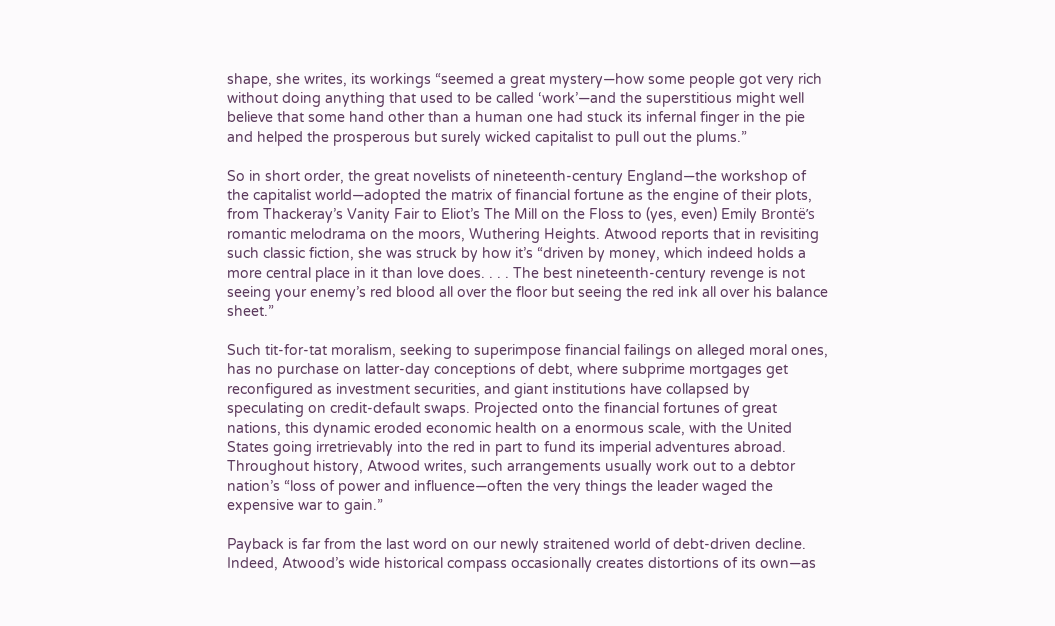shape, she writes, its workings “seemed a great mystery—how some people got very rich without doing anything that used to be called ‘work’—and the superstitious might well believe that some hand other than a human one had stuck its infernal finger in the pie and helped the prosperous but surely wicked capitalist to pull out the plums.”

So in short order, the great novelists of nineteenth-century England—the workshop of the capitalist world—adopted the matrix of financial fortune as the engine of their plots, from Thackeray’s Vanity Fair to Eliot’s The Mill on the Floss to (yes, even) Emily Brontë’s romantic melodrama on the moors, Wuthering Heights. Atwood reports that in revisiting such classic fiction, she was struck by how it’s “driven by money, which indeed holds a more central place in it than love does. . . . The best nineteenth-century revenge is not seeing your enemy’s red blood all over the floor but seeing the red ink all over his balance sheet.”

Such tit-for-tat moralism, seeking to superimpose financial failings on alleged moral ones, has no purchase on latter-day conceptions of debt, where subprime mortgages get reconfigured as investment securities, and giant institutions have collapsed by speculating on credit-default swaps. Projected onto the financial fortunes of great nations, this dynamic eroded economic health on a enormous scale, with the United States going irretrievably into the red in part to fund its imperial adventures abroad. Throughout history, Atwood writes, such arrangements usually work out to a debtor nation’s “loss of power and influence—often the very things the leader waged the expensive war to gain.”

Payback is far from the last word on our newly straitened world of debt-driven decline. Indeed, Atwood’s wide historical compass occasionally creates distortions of its own—as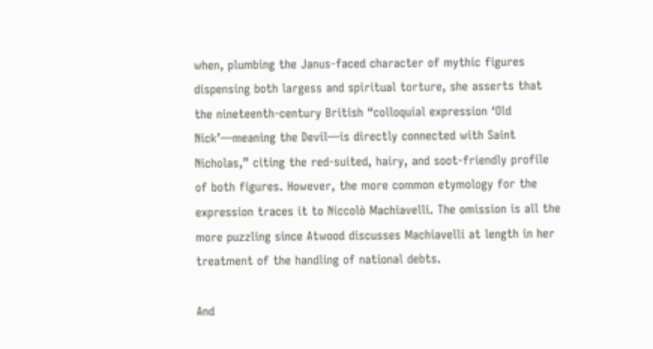when, plumbing the Janus-faced character of mythic figures dispensing both largess and spiritual torture, she asserts that the nineteenth-century British “colloquial expression ‘Old Nick’—meaning the Devil—is directly connected with Saint Nicholas,” citing the red-suited, hairy, and soot-friendly profile of both figures. However, the more common etymology for the expression traces it to Niccolò Machiavelli. The omission is all the more puzzling since Atwood discusses Machiavelli at length in her treatment of the handling of national debts.

And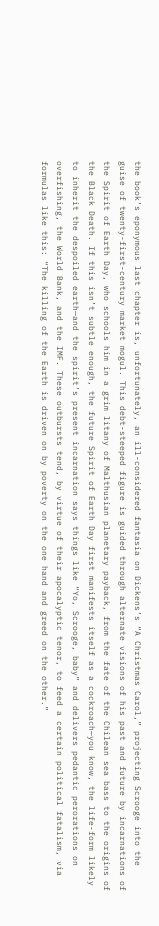the book’s eponymous last chapter is, unfortunately, an ill-considered fantasia on Dickens’s “A Christmas Carol,” projecting Scrooge into the guise of twenty-first-century market mogul. This debt-steeped figure is guided through alternate visions of his past and future by incarnations of the Spirit of Earth Day, who schools him in a grim litany of Malthusian planetary payback, from the fate of the Chilean sea bass to the origins of the Black Death. If this isn’t subtle enough, the future Spirit of Earth Day first manifests itself as a cockroach—you know, the life-form likely to inherit the despoiled earth—and the spirit’s present incarnation says things like “Yo, Scrooge, baby” and delivers pedantic perorations on overfishing, the World Bank, and the IMF. These outbursts tend, by virtue of their apocalyptic tenor, to feed a certain political fatalism, via formulas like this: “The killing of the Earth is driven on by poverty on the one hand and greed on the other.”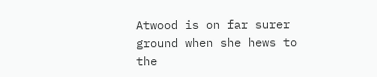Atwood is on far surer ground when she hews to the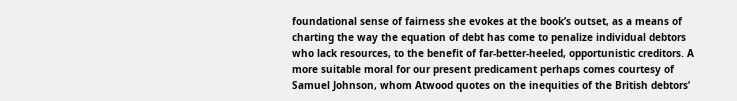foundational sense of fairness she evokes at the book’s outset, as a means of charting the way the equation of debt has come to penalize individual debtors who lack resources, to the benefit of far-better-heeled, opportunistic creditors. A more suitable moral for our present predicament perhaps comes courtesy of Samuel Johnson, whom Atwood quotes on the inequities of the British debtors’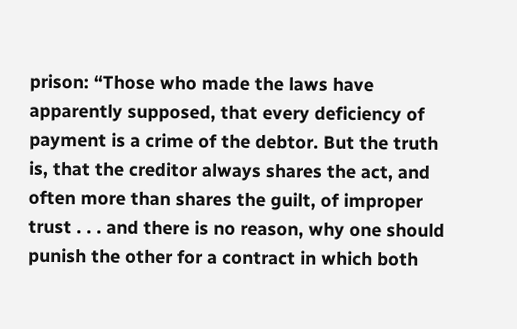prison: “Those who made the laws have apparently supposed, that every deficiency of payment is a crime of the debtor. But the truth is, that the creditor always shares the act, and often more than shares the guilt, of improper trust . . . and there is no reason, why one should punish the other for a contract in which both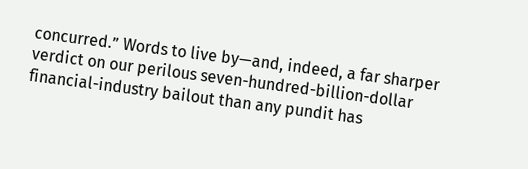concurred.” Words to live by—and, indeed, a far sharper verdict on our perilous seven-hundred-billion-dollar financial-industry bailout than any pundit has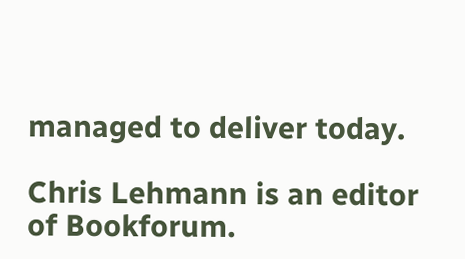managed to deliver today.

Chris Lehmann is an editor of Bookforum.